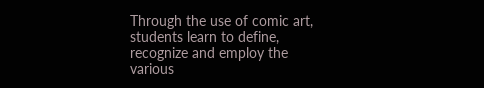Through the use of comic art, students learn to define, recognize and employ the
various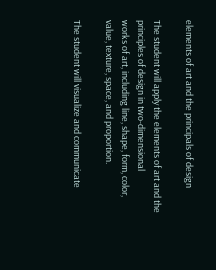elements of art and the principals of design

The student will apply the elements of art and the principles of design in two-dimensional
works of art, including line, shape, form, color, value, texture, space, and proportion.

The student will visualize and communicate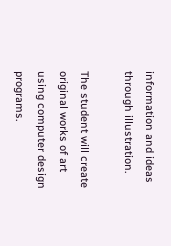information and ideas through illustration.

The student will create original works of art using computer design programs.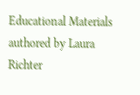Educational Materials authored by Laura Richter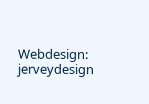Webdesign: jerveydesign